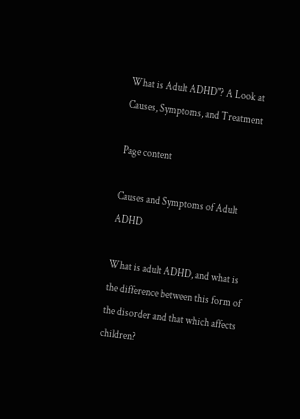What is Adult ADHD"? A Look at Causes, Symptoms, and Treatment

Page content

Causes and Symptoms of Adult ADHD

What is adult ADHD, and what is the difference between this form of the disorder and that which affects children?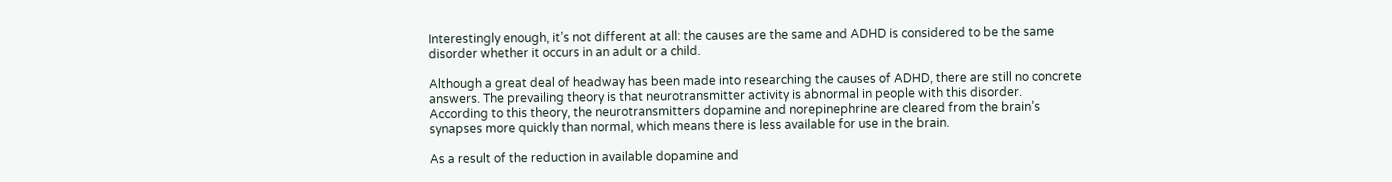Interestingly enough, it’s not different at all: the causes are the same and ADHD is considered to be the same disorder whether it occurs in an adult or a child.

Although a great deal of headway has been made into researching the causes of ADHD, there are still no concrete answers. The prevailing theory is that neurotransmitter activity is abnormal in people with this disorder. According to this theory, the neurotransmitters dopamine and norepinephrine are cleared from the brain’s synapses more quickly than normal, which means there is less available for use in the brain.

As a result of the reduction in available dopamine and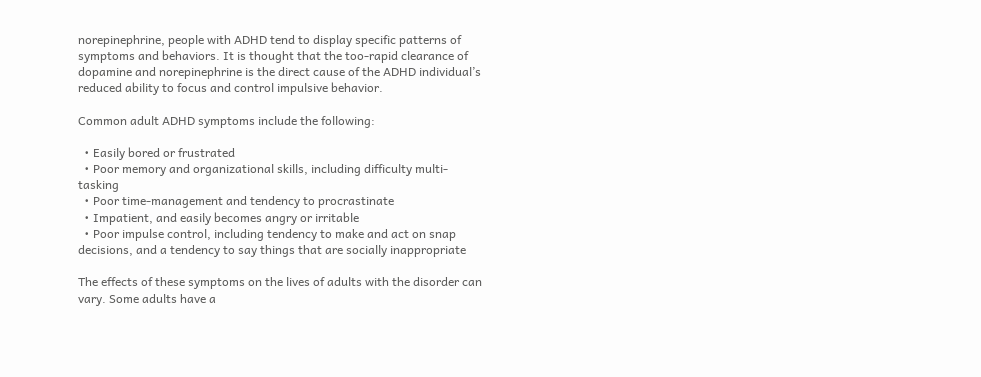norepinephrine, people with ADHD tend to display specific patterns of symptoms and behaviors. It is thought that the too-rapid clearance of dopamine and norepinephrine is the direct cause of the ADHD individual’s reduced ability to focus and control impulsive behavior.

Common adult ADHD symptoms include the following:

  • Easily bored or frustrated
  • Poor memory and organizational skills, including difficulty multi-tasking
  • Poor time-management and tendency to procrastinate
  • Impatient, and easily becomes angry or irritable
  • Poor impulse control, including tendency to make and act on snap decisions, and a tendency to say things that are socially inappropriate

The effects of these symptoms on the lives of adults with the disorder can vary. Some adults have a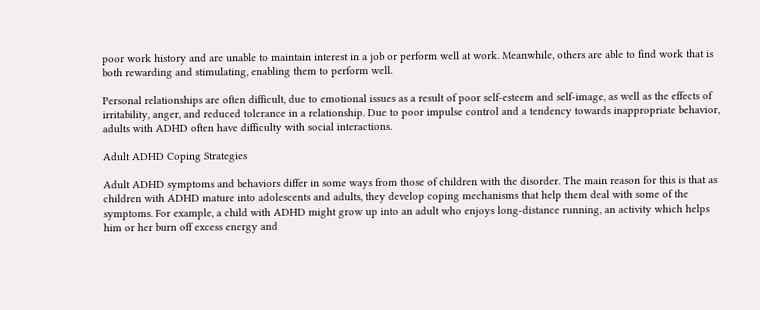poor work history and are unable to maintain interest in a job or perform well at work. Meanwhile, others are able to find work that is both rewarding and stimulating, enabling them to perform well.

Personal relationships are often difficult, due to emotional issues as a result of poor self-esteem and self-image, as well as the effects of irritability, anger, and reduced tolerance in a relationship. Due to poor impulse control and a tendency towards inappropriate behavior, adults with ADHD often have difficulty with social interactions.

Adult ADHD Coping Strategies

Adult ADHD symptoms and behaviors differ in some ways from those of children with the disorder. The main reason for this is that as children with ADHD mature into adolescents and adults, they develop coping mechanisms that help them deal with some of the symptoms. For example, a child with ADHD might grow up into an adult who enjoys long-distance running, an activity which helps him or her burn off excess energy and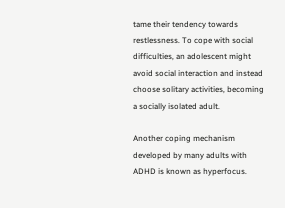tame their tendency towards restlessness. To cope with social difficulties, an adolescent might avoid social interaction and instead choose solitary activities, becoming a socially isolated adult.

Another coping mechanism developed by many adults with ADHD is known as hyperfocus.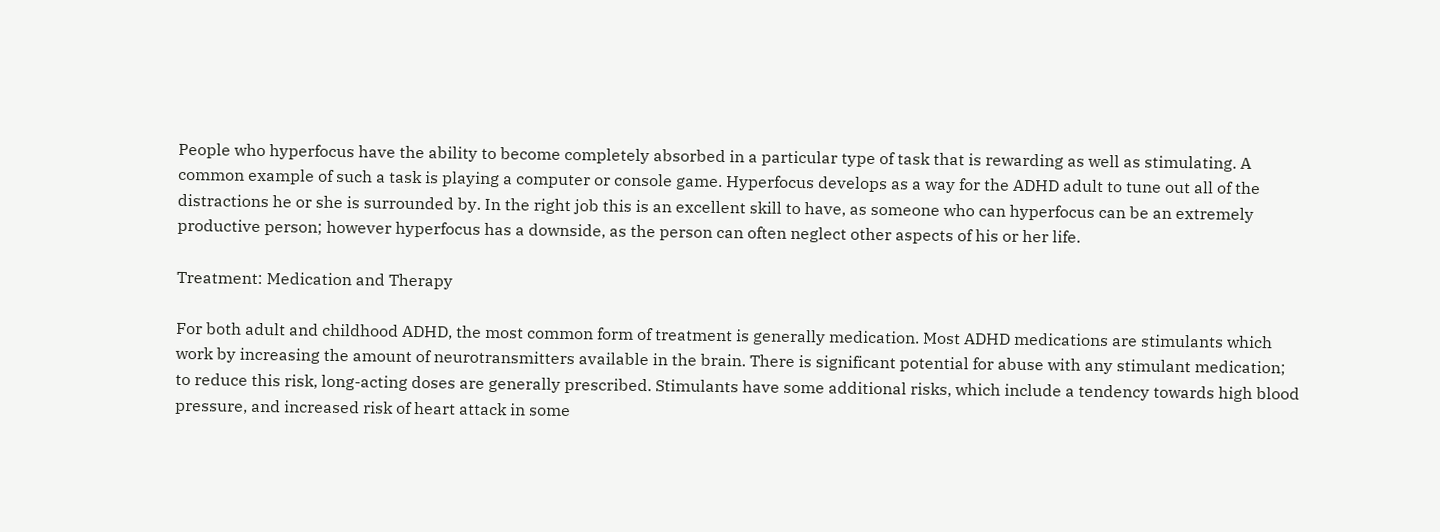People who hyperfocus have the ability to become completely absorbed in a particular type of task that is rewarding as well as stimulating. A common example of such a task is playing a computer or console game. Hyperfocus develops as a way for the ADHD adult to tune out all of the distractions he or she is surrounded by. In the right job this is an excellent skill to have, as someone who can hyperfocus can be an extremely productive person; however hyperfocus has a downside, as the person can often neglect other aspects of his or her life.

Treatment: Medication and Therapy

For both adult and childhood ADHD, the most common form of treatment is generally medication. Most ADHD medications are stimulants which work by increasing the amount of neurotransmitters available in the brain. There is significant potential for abuse with any stimulant medication; to reduce this risk, long-acting doses are generally prescribed. Stimulants have some additional risks, which include a tendency towards high blood pressure, and increased risk of heart attack in some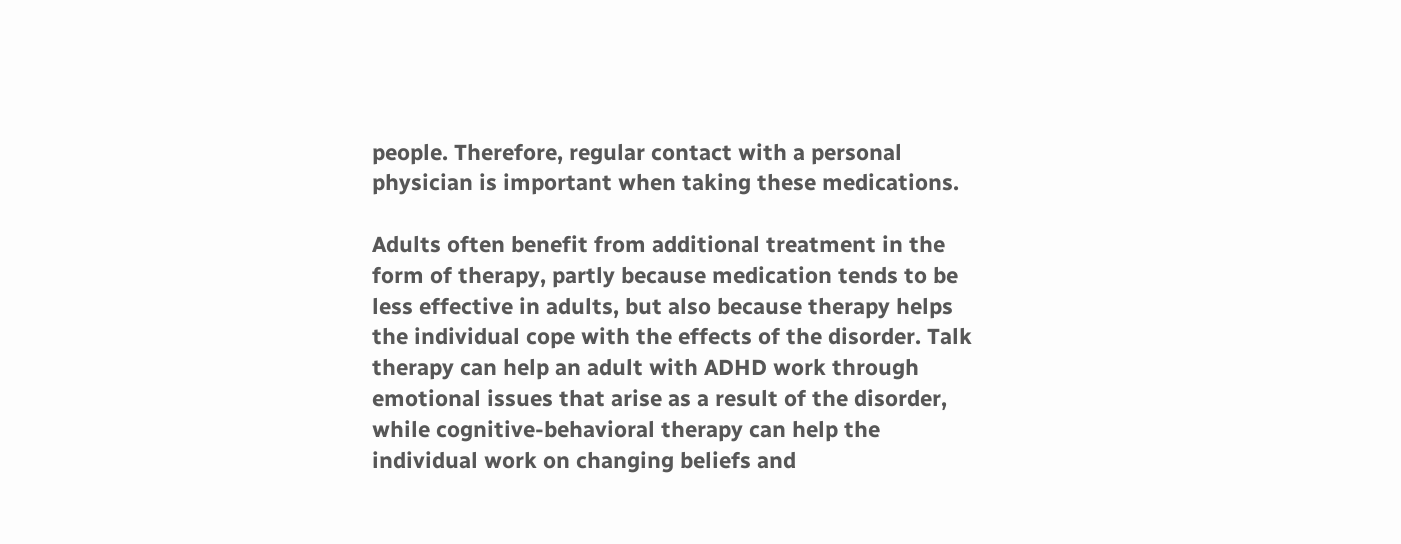people. Therefore, regular contact with a personal physician is important when taking these medications.

Adults often benefit from additional treatment in the form of therapy, partly because medication tends to be less effective in adults, but also because therapy helps the individual cope with the effects of the disorder. Talk therapy can help an adult with ADHD work through emotional issues that arise as a result of the disorder, while cognitive-behavioral therapy can help the individual work on changing beliefs and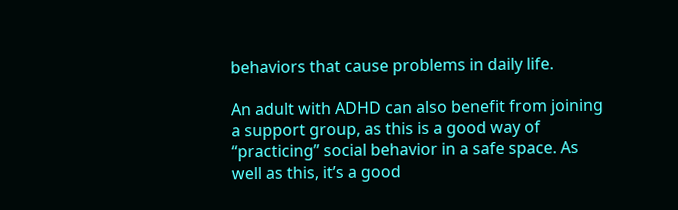behaviors that cause problems in daily life.

An adult with ADHD can also benefit from joining a support group, as this is a good way of “practicing” social behavior in a safe space. As well as this, it’s a good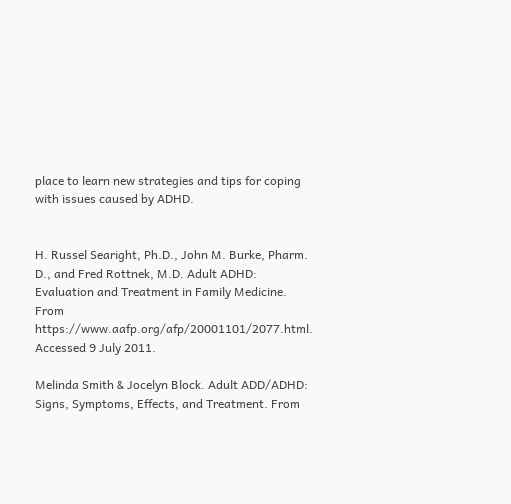place to learn new strategies and tips for coping with issues caused by ADHD.


H. Russel Searight, Ph.D., John M. Burke, Pharm. D., and Fred Rottnek, M.D. Adult ADHD: Evaluation and Treatment in Family Medicine. From https://www.aafp.org/afp/20001101/2077.html. Accessed 9 July 2011.

Melinda Smith & Jocelyn Block. Adult ADD/ADHD: Signs, Symptoms, Effects, and Treatment. From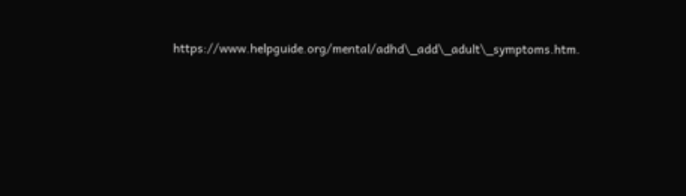https://www.helpguide.org/mental/adhd\_add\_adult\_symptoms.htm.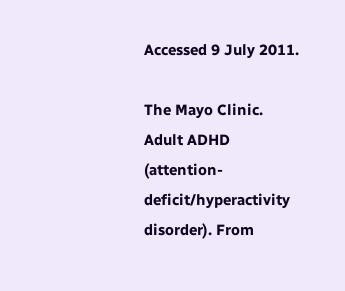Accessed 9 July 2011.

The Mayo Clinic. Adult ADHD (attention-deficit/hyperactivity disorder). From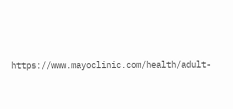https://www.mayoclinic.com/health/adult-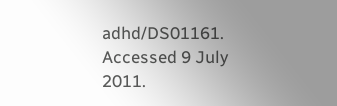adhd/DS01161. Accessed 9 July 2011.